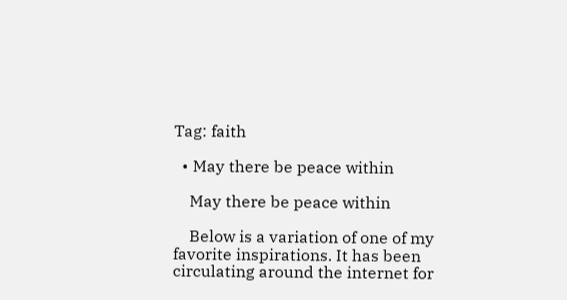Tag: faith

  • May there be peace within

    May there be peace within

    Below is a variation of one of my favorite inspirations. It has been circulating around the internet for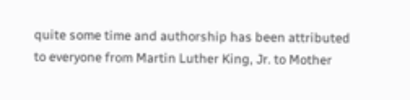quite some time and authorship has been attributed to everyone from Martin Luther King, Jr. to Mother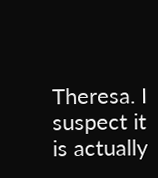Theresa. I suspect it is actually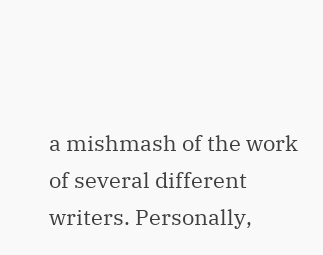a mishmash of the work of several different writers. Personally,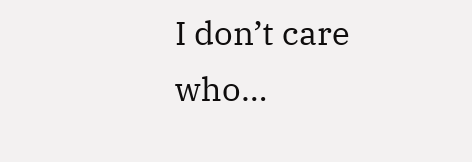I don’t care who…